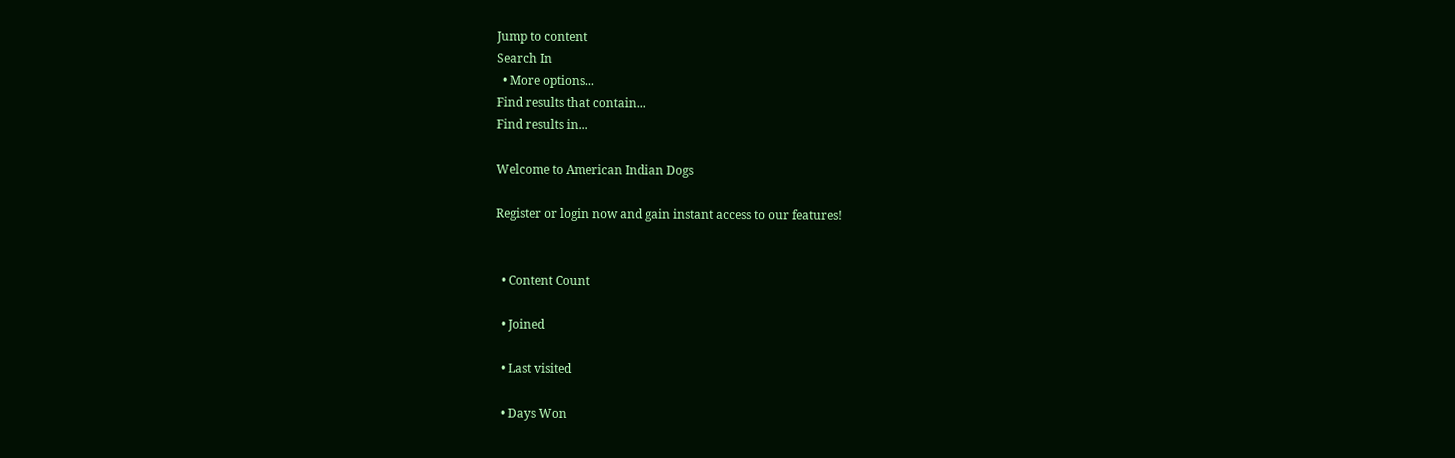Jump to content
Search In
  • More options...
Find results that contain...
Find results in...

Welcome to American Indian Dogs

Register or login now and gain instant access to our features!


  • Content Count

  • Joined

  • Last visited

  • Days Won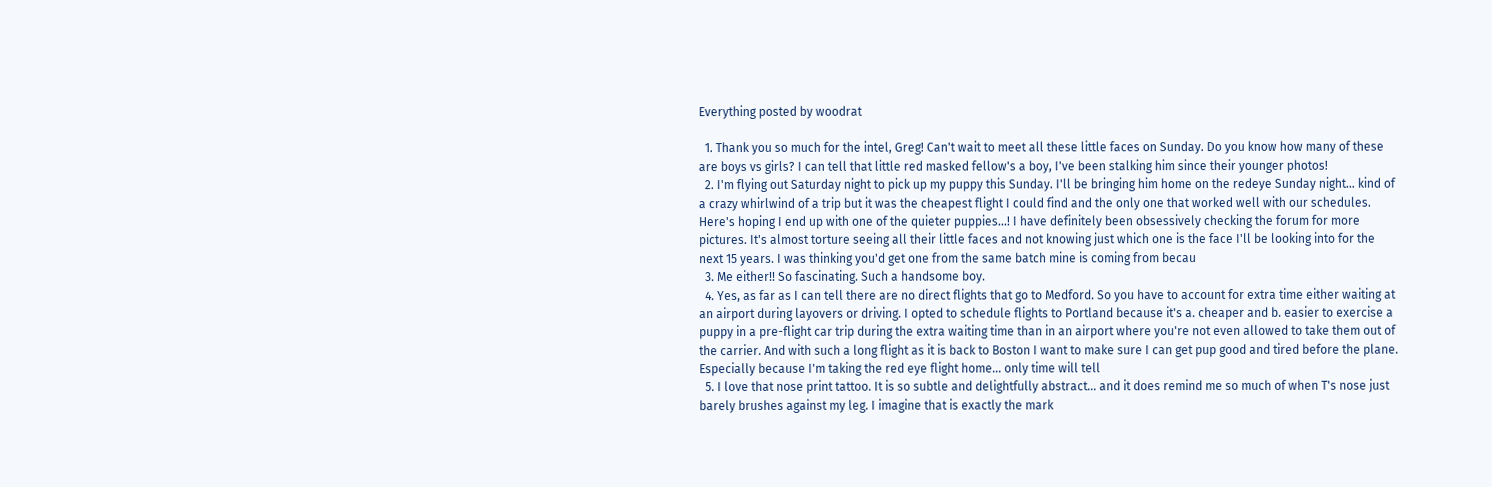Everything posted by woodrat

  1. Thank you so much for the intel, Greg! Can't wait to meet all these little faces on Sunday. Do you know how many of these are boys vs girls? I can tell that little red masked fellow's a boy, I've been stalking him since their younger photos!
  2. I'm flying out Saturday night to pick up my puppy this Sunday. I'll be bringing him home on the redeye Sunday night... kind of a crazy whirlwind of a trip but it was the cheapest flight I could find and the only one that worked well with our schedules. Here's hoping I end up with one of the quieter puppies...! I have definitely been obsessively checking the forum for more pictures. It's almost torture seeing all their little faces and not knowing just which one is the face I'll be looking into for the next 15 years. I was thinking you'd get one from the same batch mine is coming from becau
  3. Me either!! So fascinating. Such a handsome boy.
  4. Yes, as far as I can tell there are no direct flights that go to Medford. So you have to account for extra time either waiting at an airport during layovers or driving. I opted to schedule flights to Portland because it's a. cheaper and b. easier to exercise a puppy in a pre-flight car trip during the extra waiting time than in an airport where you're not even allowed to take them out of the carrier. And with such a long flight as it is back to Boston I want to make sure I can get pup good and tired before the plane. Especially because I'm taking the red eye flight home... only time will tell
  5. I love that nose print tattoo. It is so subtle and delightfully abstract... and it does remind me so much of when T's nose just barely brushes against my leg. I imagine that is exactly the mark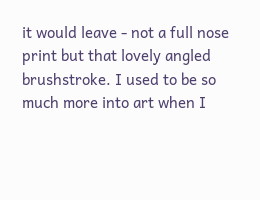it would leave - not a full nose print but that lovely angled brushstroke. I used to be so much more into art when I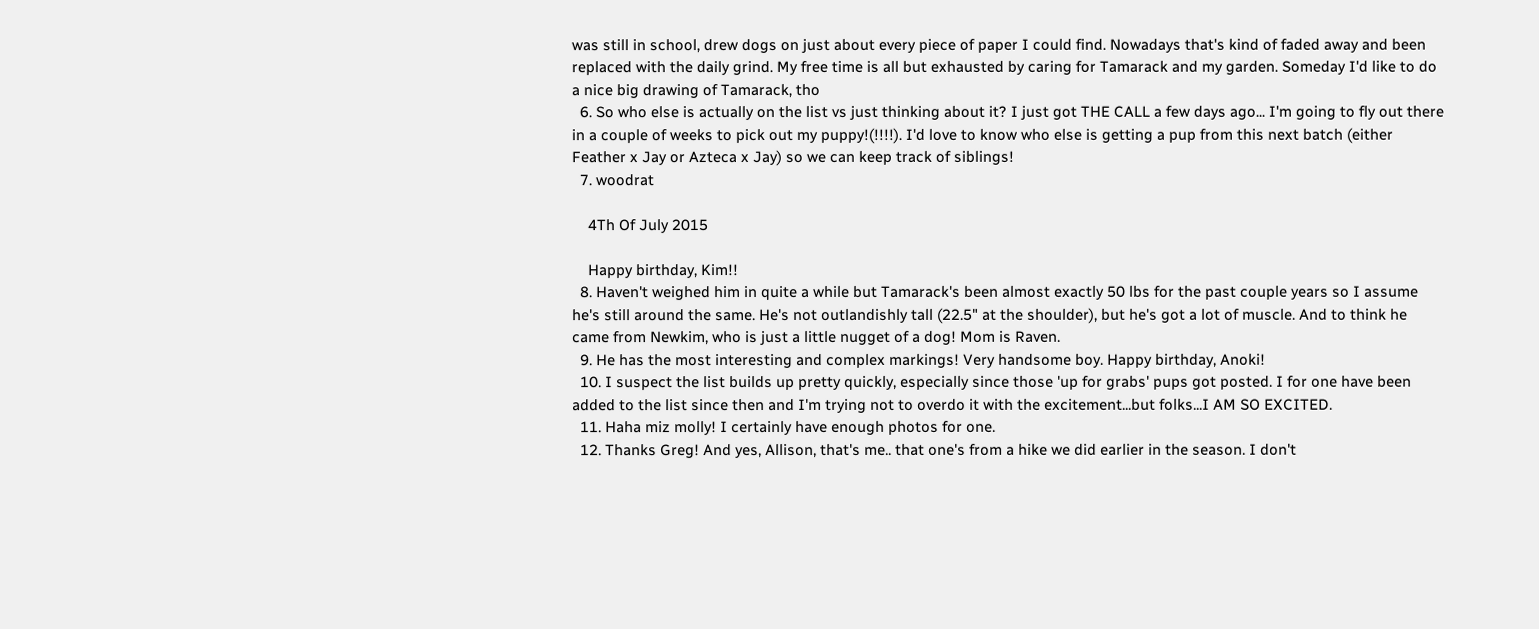was still in school, drew dogs on just about every piece of paper I could find. Nowadays that's kind of faded away and been replaced with the daily grind. My free time is all but exhausted by caring for Tamarack and my garden. Someday I'd like to do a nice big drawing of Tamarack, tho
  6. So who else is actually on the list vs just thinking about it? I just got THE CALL a few days ago... I'm going to fly out there in a couple of weeks to pick out my puppy!(!!!!). I'd love to know who else is getting a pup from this next batch (either Feather x Jay or Azteca x Jay) so we can keep track of siblings!
  7. woodrat

    4Th Of July 2015

    Happy birthday, Kim!!
  8. Haven't weighed him in quite a while but Tamarack's been almost exactly 50 lbs for the past couple years so I assume he's still around the same. He's not outlandishly tall (22.5" at the shoulder), but he's got a lot of muscle. And to think he came from Newkim, who is just a little nugget of a dog! Mom is Raven.
  9. He has the most interesting and complex markings! Very handsome boy. Happy birthday, Anoki!
  10. I suspect the list builds up pretty quickly, especially since those 'up for grabs' pups got posted. I for one have been added to the list since then and I'm trying not to overdo it with the excitement...but folks...I AM SO EXCITED.
  11. Haha miz molly! I certainly have enough photos for one.
  12. Thanks Greg! And yes, Allison, that's me.. that one's from a hike we did earlier in the season. I don't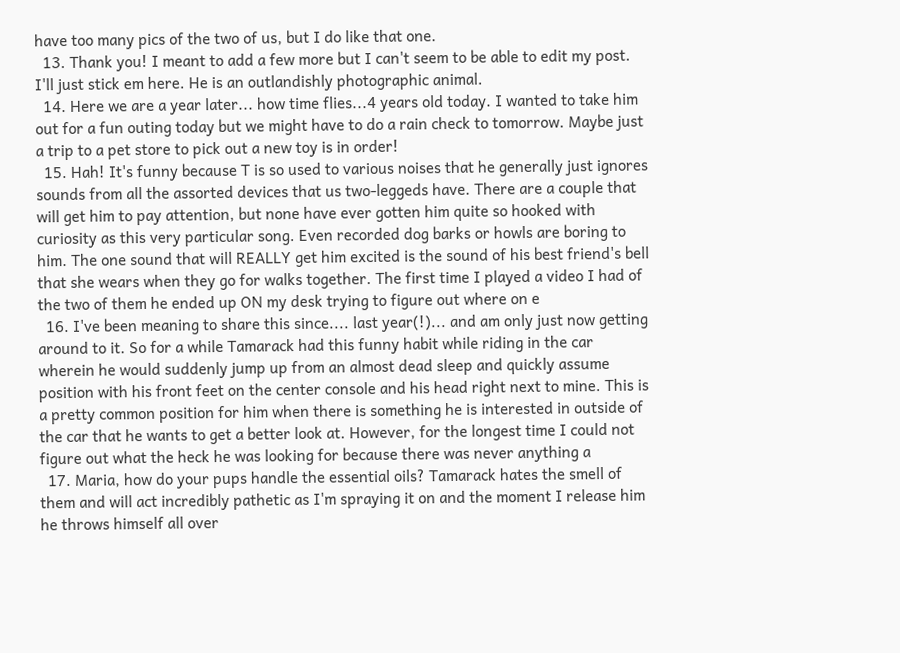have too many pics of the two of us, but I do like that one.
  13. Thank you! I meant to add a few more but I can't seem to be able to edit my post. I'll just stick em here. He is an outlandishly photographic animal.
  14. Here we are a year later... how time flies...4 years old today. I wanted to take him out for a fun outing today but we might have to do a rain check to tomorrow. Maybe just a trip to a pet store to pick out a new toy is in order!
  15. Hah! It's funny because T is so used to various noises that he generally just ignores sounds from all the assorted devices that us two-leggeds have. There are a couple that will get him to pay attention, but none have ever gotten him quite so hooked with curiosity as this very particular song. Even recorded dog barks or howls are boring to him. The one sound that will REALLY get him excited is the sound of his best friend's bell that she wears when they go for walks together. The first time I played a video I had of the two of them he ended up ON my desk trying to figure out where on e
  16. I've been meaning to share this since.... last year(!)... and am only just now getting around to it. So for a while Tamarack had this funny habit while riding in the car wherein he would suddenly jump up from an almost dead sleep and quickly assume position with his front feet on the center console and his head right next to mine. This is a pretty common position for him when there is something he is interested in outside of the car that he wants to get a better look at. However, for the longest time I could not figure out what the heck he was looking for because there was never anything a
  17. Maria, how do your pups handle the essential oils? Tamarack hates the smell of them and will act incredibly pathetic as I'm spraying it on and the moment I release him he throws himself all over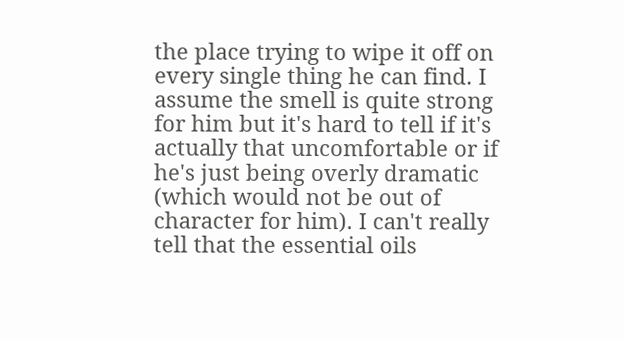the place trying to wipe it off on every single thing he can find. I assume the smell is quite strong for him but it's hard to tell if it's actually that uncomfortable or if he's just being overly dramatic (which would not be out of character for him). I can't really tell that the essential oils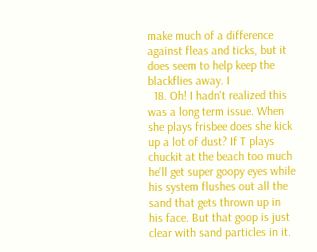make much of a difference against fleas and ticks, but it does seem to help keep the blackflies away. I
  18. Oh! I hadn't realized this was a long term issue. When she plays frisbee does she kick up a lot of dust? If T plays chuckit at the beach too much he'll get super goopy eyes while his system flushes out all the sand that gets thrown up in his face. But that goop is just clear with sand particles in it.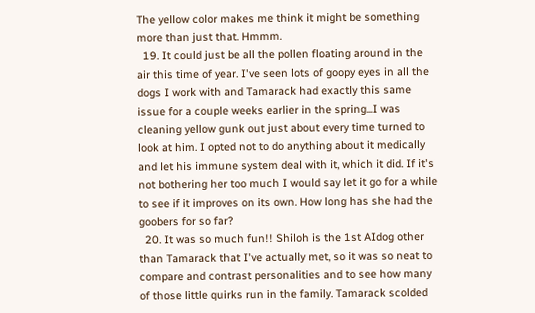The yellow color makes me think it might be something more than just that. Hmmm.
  19. It could just be all the pollen floating around in the air this time of year. I've seen lots of goopy eyes in all the dogs I work with and Tamarack had exactly this same issue for a couple weeks earlier in the spring...I was cleaning yellow gunk out just about every time turned to look at him. I opted not to do anything about it medically and let his immune system deal with it, which it did. If it's not bothering her too much I would say let it go for a while to see if it improves on its own. How long has she had the goobers for so far?
  20. It was so much fun!! Shiloh is the 1st AIdog other than Tamarack that I've actually met, so it was so neat to compare and contrast personalities and to see how many of those little quirks run in the family. Tamarack scolded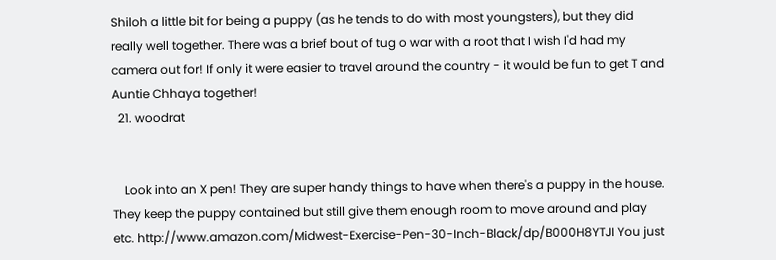Shiloh a little bit for being a puppy (as he tends to do with most youngsters), but they did really well together. There was a brief bout of tug o war with a root that I wish I'd had my camera out for! If only it were easier to travel around the country - it would be fun to get T and Auntie Chhaya together!
  21. woodrat


    Look into an X pen! They are super handy things to have when there's a puppy in the house. They keep the puppy contained but still give them enough room to move around and play etc. http://www.amazon.com/Midwest-Exercise-Pen-30-Inch-Black/dp/B000H8YTJI You just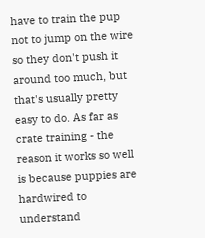have to train the pup not to jump on the wire so they don't push it around too much, but that's usually pretty easy to do. As far as crate training - the reason it works so well is because puppies are hardwired to understand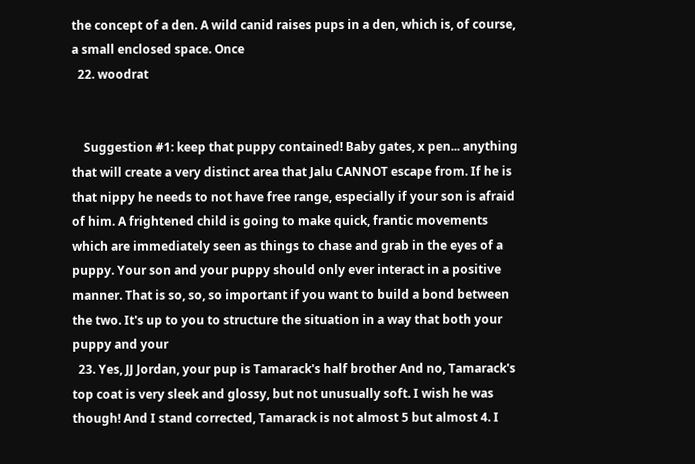the concept of a den. A wild canid raises pups in a den, which is, of course, a small enclosed space. Once
  22. woodrat


    Suggestion #1: keep that puppy contained! Baby gates, x pen... anything that will create a very distinct area that Jalu CANNOT escape from. If he is that nippy he needs to not have free range, especially if your son is afraid of him. A frightened child is going to make quick, frantic movements which are immediately seen as things to chase and grab in the eyes of a puppy. Your son and your puppy should only ever interact in a positive manner. That is so, so, so important if you want to build a bond between the two. It's up to you to structure the situation in a way that both your puppy and your
  23. Yes, JJ Jordan, your pup is Tamarack's half brother And no, Tamarack's top coat is very sleek and glossy, but not unusually soft. I wish he was though! And I stand corrected, Tamarack is not almost 5 but almost 4. I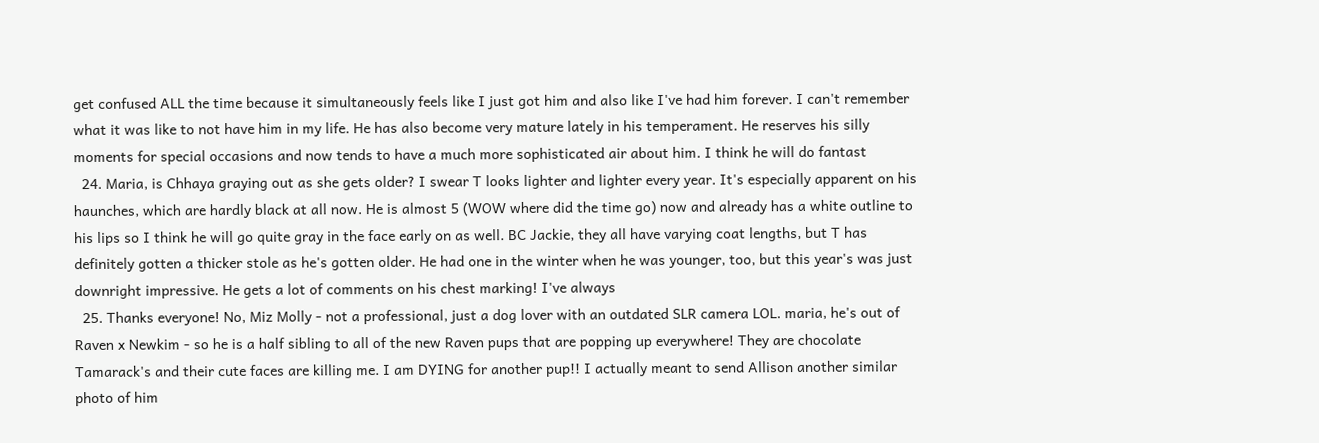get confused ALL the time because it simultaneously feels like I just got him and also like I've had him forever. I can't remember what it was like to not have him in my life. He has also become very mature lately in his temperament. He reserves his silly moments for special occasions and now tends to have a much more sophisticated air about him. I think he will do fantast
  24. Maria, is Chhaya graying out as she gets older? I swear T looks lighter and lighter every year. It's especially apparent on his haunches, which are hardly black at all now. He is almost 5 (WOW where did the time go) now and already has a white outline to his lips so I think he will go quite gray in the face early on as well. BC Jackie, they all have varying coat lengths, but T has definitely gotten a thicker stole as he's gotten older. He had one in the winter when he was younger, too, but this year's was just downright impressive. He gets a lot of comments on his chest marking! I've always
  25. Thanks everyone! No, Miz Molly - not a professional, just a dog lover with an outdated SLR camera LOL. maria, he's out of Raven x Newkim - so he is a half sibling to all of the new Raven pups that are popping up everywhere! They are chocolate Tamarack's and their cute faces are killing me. I am DYING for another pup!! I actually meant to send Allison another similar photo of him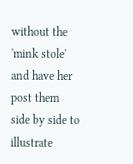without the 'mink stole' and have her post them side by side to illustrate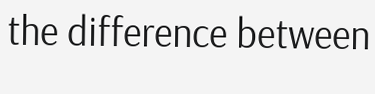the difference between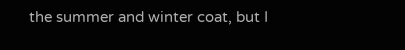the summer and winter coat, but I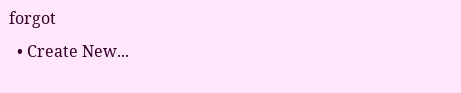forgot
  • Create New...